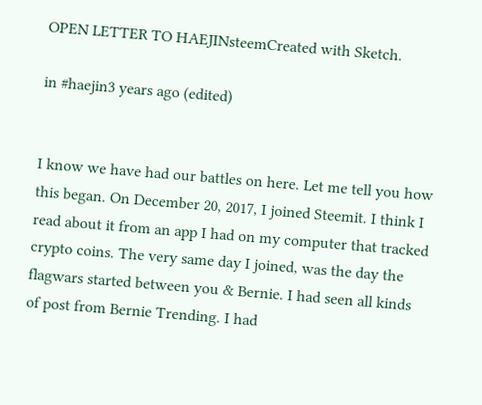OPEN LETTER TO HAEJINsteemCreated with Sketch.

in #haejin3 years ago (edited)


I know we have had our battles on here. Let me tell you how this began. On December 20, 2017, I joined Steemit. I think I read about it from an app I had on my computer that tracked crypto coins. The very same day I joined, was the day the flagwars started between you & Bernie. I had seen all kinds of post from Bernie Trending. I had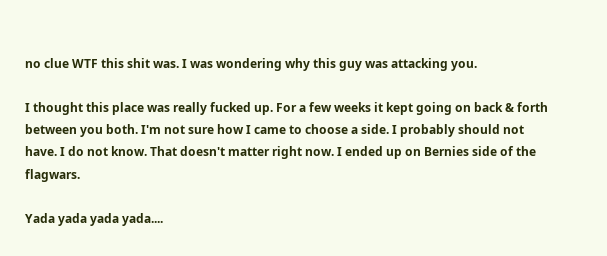no clue WTF this shit was. I was wondering why this guy was attacking you.

I thought this place was really fucked up. For a few weeks it kept going on back & forth between you both. I'm not sure how I came to choose a side. I probably should not have. I do not know. That doesn't matter right now. I ended up on Bernies side of the flagwars.

Yada yada yada yada....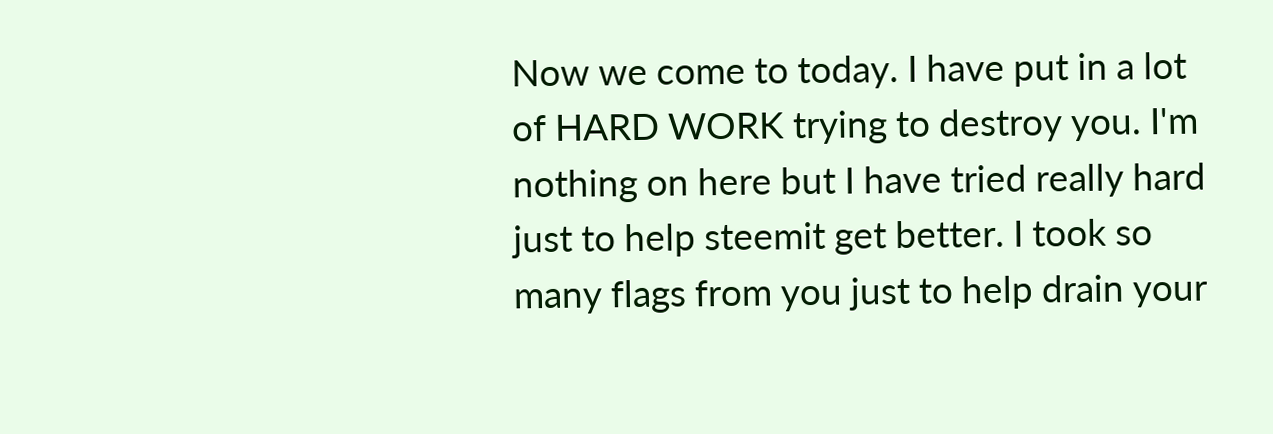Now we come to today. I have put in a lot of HARD WORK trying to destroy you. I'm nothing on here but I have tried really hard just to help steemit get better. I took so many flags from you just to help drain your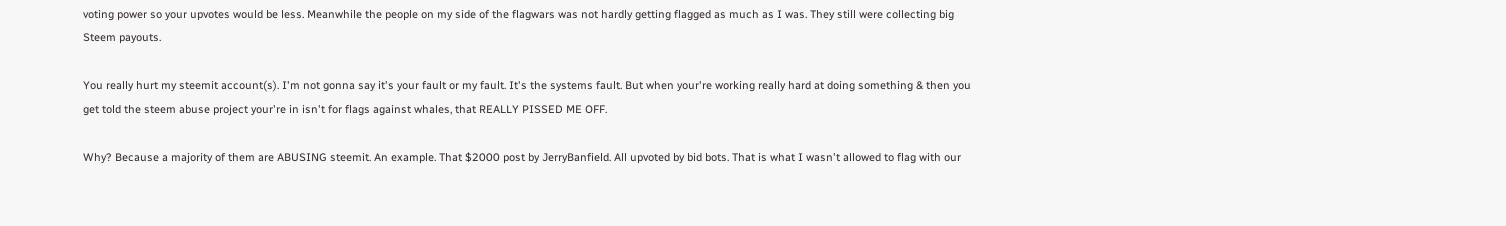voting power so your upvotes would be less. Meanwhile the people on my side of the flagwars was not hardly getting flagged as much as I was. They still were collecting big Steem payouts.

You really hurt my steemit account(s). I'm not gonna say it's your fault or my fault. It's the systems fault. But when your're working really hard at doing something & then you get told the steem abuse project your're in isn't for flags against whales, that REALLY PISSED ME OFF.

Why? Because a majority of them are ABUSING steemit. An example. That $2000 post by JerryBanfield. All upvoted by bid bots. That is what I wasn't allowed to flag with our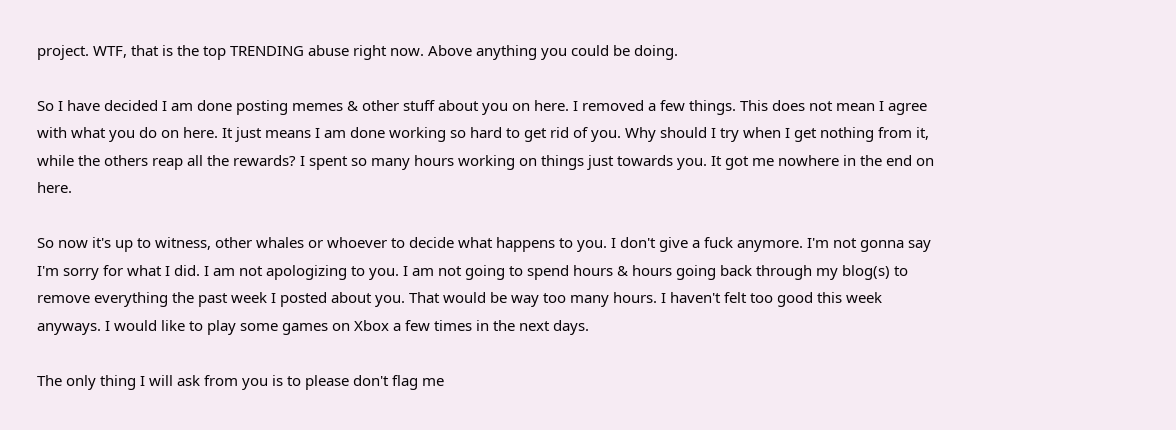project. WTF, that is the top TRENDING abuse right now. Above anything you could be doing.

So I have decided I am done posting memes & other stuff about you on here. I removed a few things. This does not mean I agree with what you do on here. It just means I am done working so hard to get rid of you. Why should I try when I get nothing from it, while the others reap all the rewards? I spent so many hours working on things just towards you. It got me nowhere in the end on here.

So now it's up to witness, other whales or whoever to decide what happens to you. I don't give a fuck anymore. I'm not gonna say I'm sorry for what I did. I am not apologizing to you. I am not going to spend hours & hours going back through my blog(s) to remove everything the past week I posted about you. That would be way too many hours. I haven't felt too good this week anyways. I would like to play some games on Xbox a few times in the next days.

The only thing I will ask from you is to please don't flag me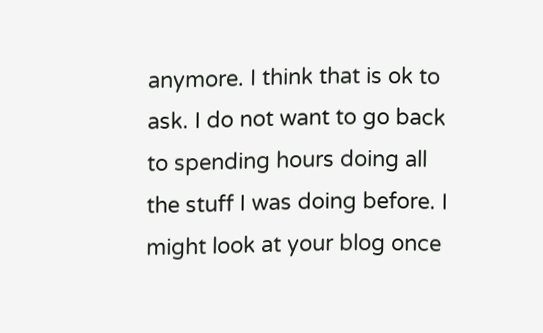anymore. I think that is ok to ask. I do not want to go back to spending hours doing all the stuff I was doing before. I might look at your blog once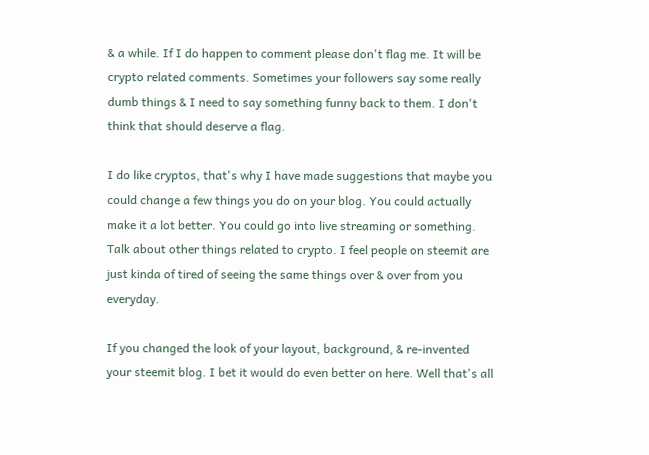& a while. If I do happen to comment please don't flag me. It will be crypto related comments. Sometimes your followers say some really dumb things & I need to say something funny back to them. I don't think that should deserve a flag.

I do like cryptos, that's why I have made suggestions that maybe you could change a few things you do on your blog. You could actually make it a lot better. You could go into live streaming or something. Talk about other things related to crypto. I feel people on steemit are just kinda of tired of seeing the same things over & over from you everyday.

If you changed the look of your layout, background, & re-invented your steemit blog. I bet it would do even better on here. Well that's all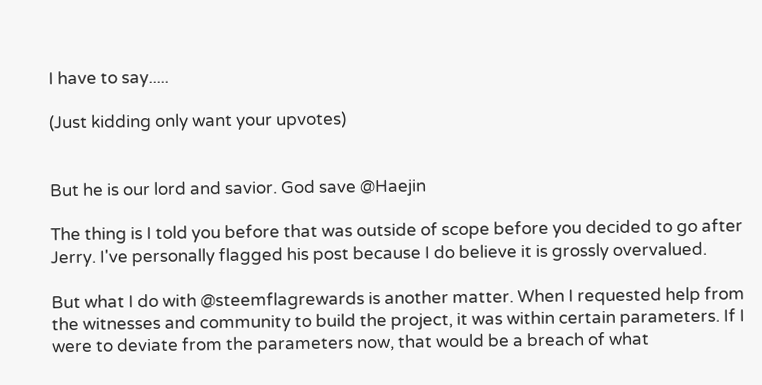I have to say.....

(Just kidding only want your upvotes)


But he is our lord and savior. God save @Haejin

The thing is I told you before that was outside of scope before you decided to go after Jerry. I've personally flagged his post because I do believe it is grossly overvalued.

But what I do with @steemflagrewards is another matter. When I requested help from the witnesses and community to build the project, it was within certain parameters. If I were to deviate from the parameters now, that would be a breach of what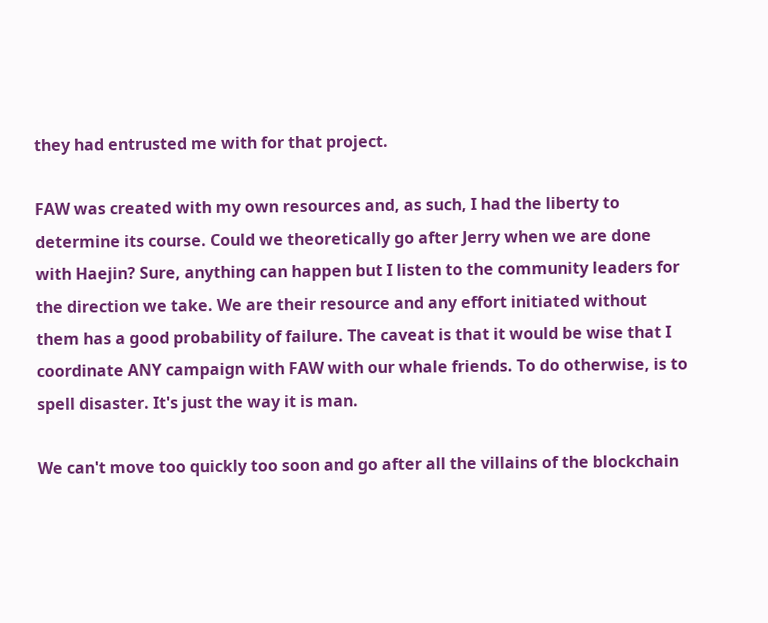they had entrusted me with for that project.

FAW was created with my own resources and, as such, I had the liberty to determine its course. Could we theoretically go after Jerry when we are done with Haejin? Sure, anything can happen but I listen to the community leaders for the direction we take. We are their resource and any effort initiated without them has a good probability of failure. The caveat is that it would be wise that I coordinate ANY campaign with FAW with our whale friends. To do otherwise, is to spell disaster. It's just the way it is man.

We can't move too quickly too soon and go after all the villains of the blockchain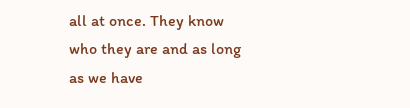all at once. They know who they are and as long as we have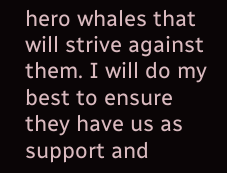hero whales that will strive against them. I will do my best to ensure they have us as support and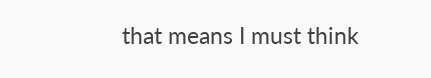that means I must think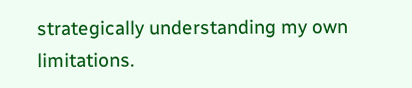strategically understanding my own limitations.